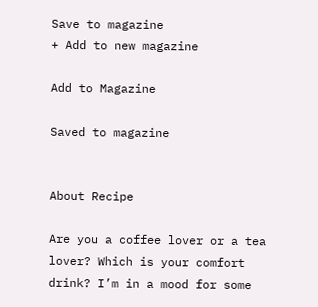Save to magazine
+ Add to new magazine

Add to Magazine

Saved to magazine


About Recipe

Are you a coffee lover or a tea lover? Which is your comfort drink? I’m in a mood for some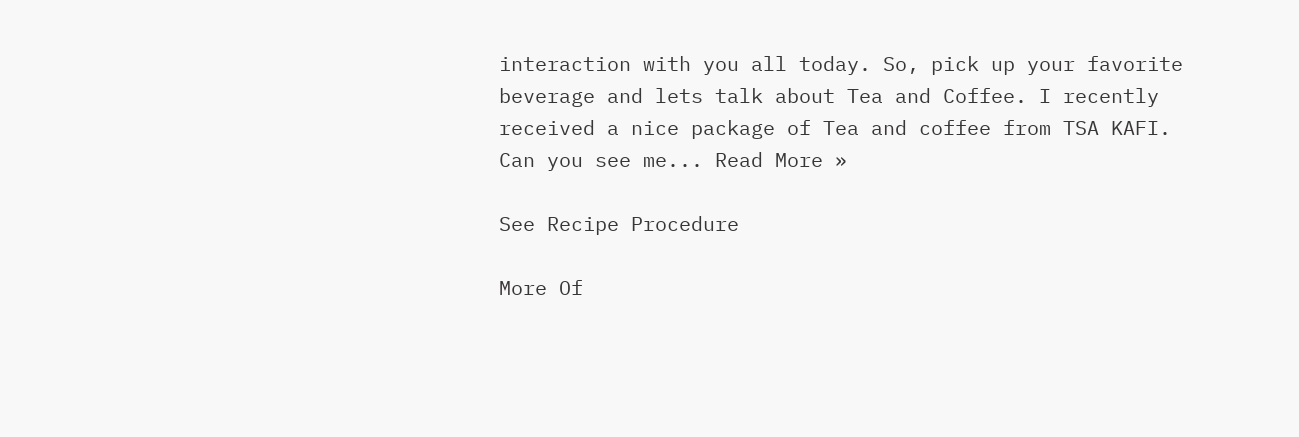interaction with you all today. So, pick up your favorite beverage and lets talk about Tea and Coffee. I recently received a nice package of Tea and coffee from TSA KAFI. Can you see me... Read More »

See Recipe Procedure

More Of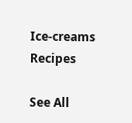Ice-creams Recipes

See All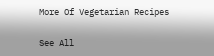More Of Vegetarian Recipes

See All